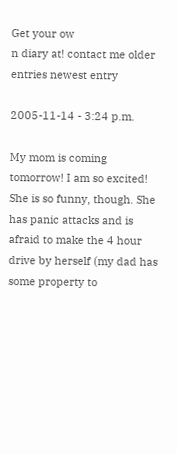Get your ow
n diary at! contact me older entries newest entry

2005-11-14 - 3:24 p.m.

My mom is coming tomorrow! I am so excited! She is so funny, though. She has panic attacks and is afraid to make the 4 hour drive by herself (my dad has some property to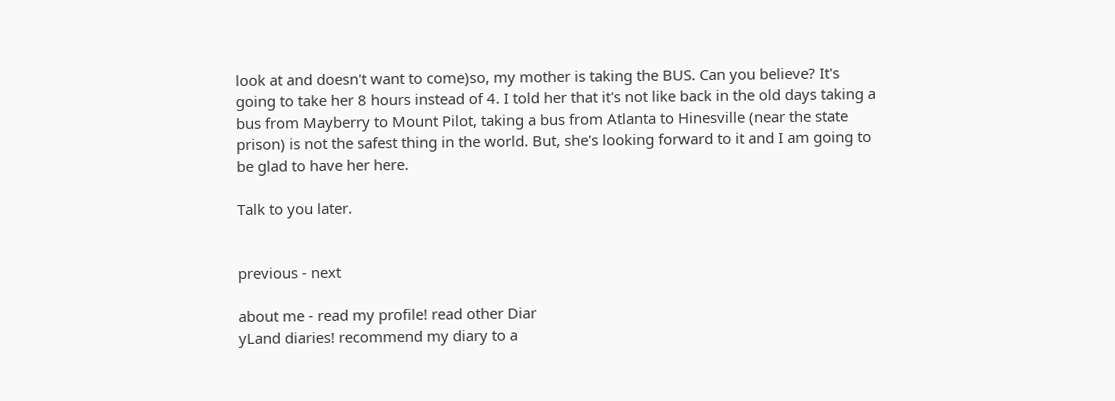look at and doesn't want to come)so, my mother is taking the BUS. Can you believe? It's going to take her 8 hours instead of 4. I told her that it's not like back in the old days taking a bus from Mayberry to Mount Pilot, taking a bus from Atlanta to Hinesville (near the state prison) is not the safest thing in the world. But, she's looking forward to it and I am going to be glad to have her here.

Talk to you later.


previous - next

about me - read my profile! read other Diar
yLand diaries! recommend my diary to a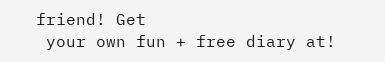friend! Get
 your own fun + free diary at!